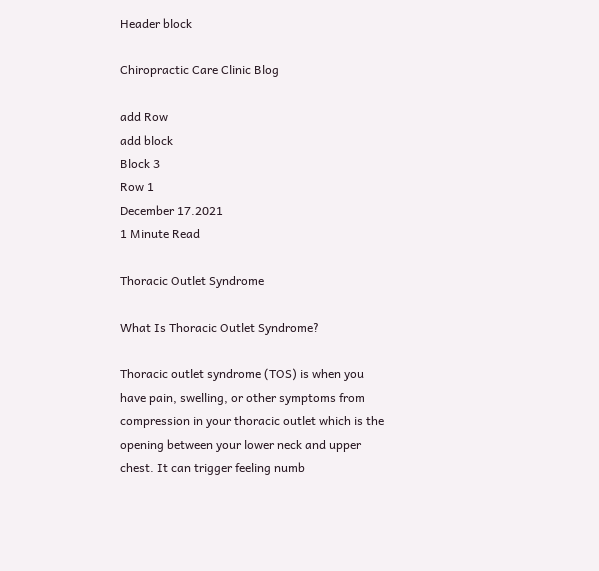Header block

Chiropractic Care Clinic Blog

add Row
add block
Block 3
Row 1
December 17.2021
1 Minute Read

Thoracic Outlet Syndrome

What Is Thoracic Outlet Syndrome?

Thoracic outlet syndrome (TOS) is when you have pain, swelling, or other symptoms from compression in your thoracic outlet which is the opening between your lower neck and upper chest. It can trigger feeling numb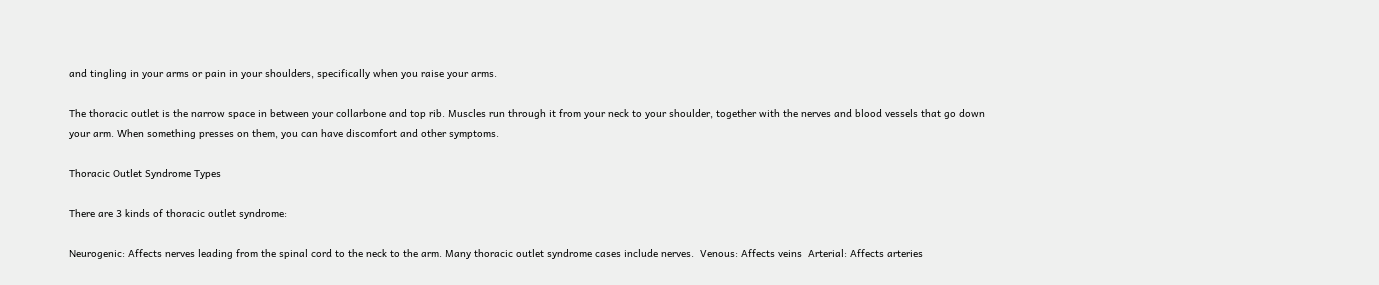and tingling in your arms or pain in your shoulders, specifically when you raise your arms.

The thoracic outlet is the narrow space in between your collarbone and top rib. Muscles run through it from your neck to your shoulder, together with the nerves and blood vessels that go down your arm. When something presses on them, you can have discomfort and other symptoms.

Thoracic Outlet Syndrome Types

There are 3 kinds of thoracic outlet syndrome:

Neurogenic: Affects nerves leading from the spinal cord to the neck to the arm. Many thoracic outlet syndrome cases include nerves.  Venous: Affects veins  Arterial: Affects arteries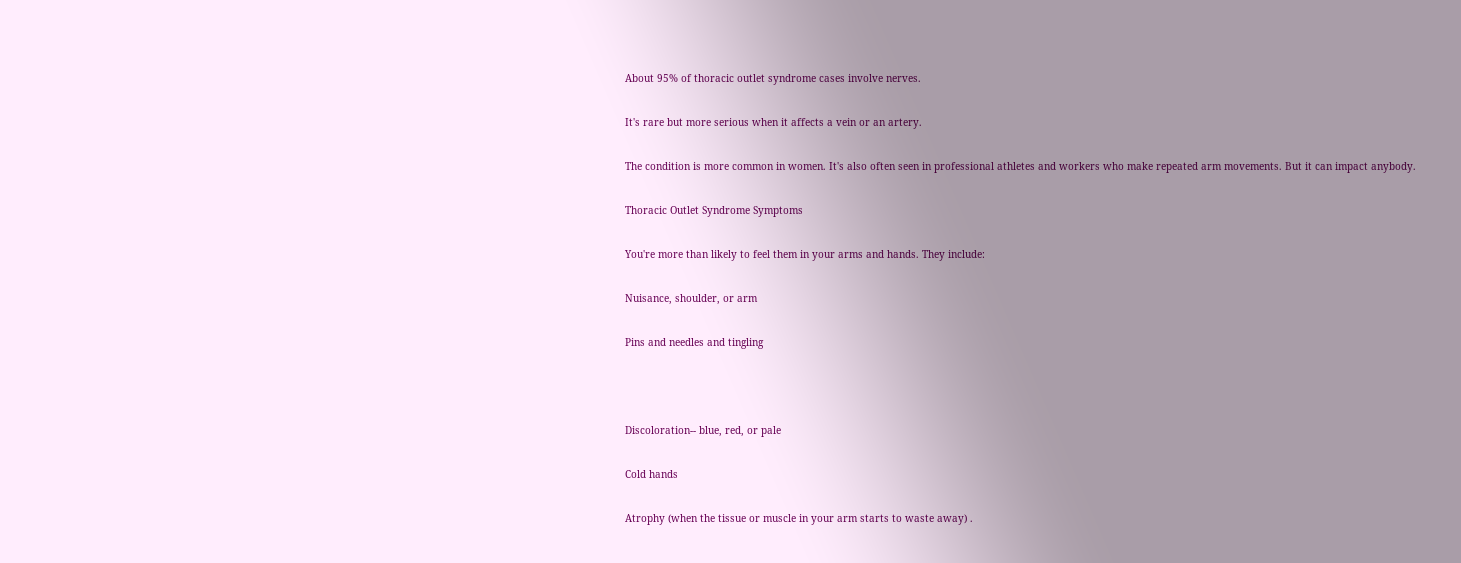About 95% of thoracic outlet syndrome cases involve nerves.

It's rare but more serious when it affects a vein or an artery.

The condition is more common in women. It's also often seen in professional athletes and workers who make repeated arm movements. But it can impact anybody.

Thoracic Outlet Syndrome Symptoms

You're more than likely to feel them in your arms and hands. They include:

Nuisance, shoulder, or arm

Pins and needles and tingling



Discoloration-- blue, red, or pale

Cold hands

Atrophy (when the tissue or muscle in your arm starts to waste away) .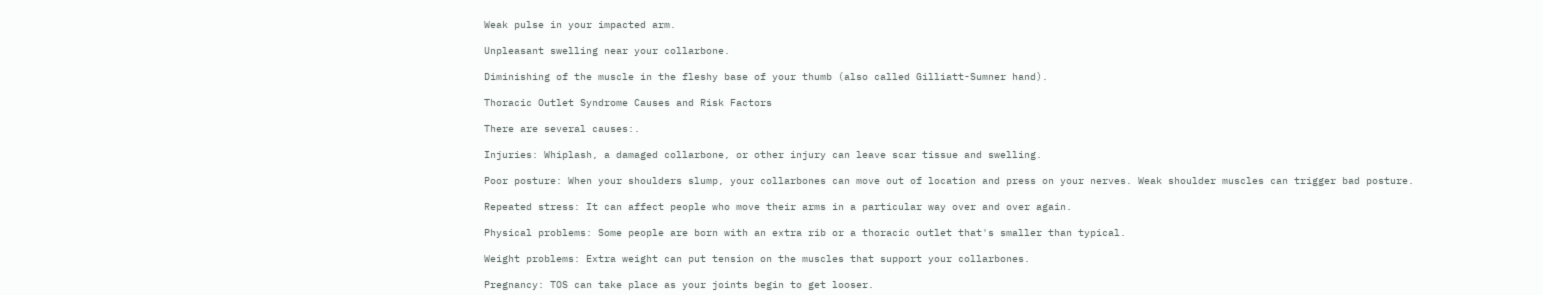Weak pulse in your impacted arm.

Unpleasant swelling near your collarbone.

Diminishing of the muscle in the fleshy base of your thumb (also called Gilliatt-Sumner hand).

Thoracic Outlet Syndrome Causes and Risk Factors

There are several causes:.

Injuries: Whiplash, a damaged collarbone, or other injury can leave scar tissue and swelling.

Poor posture: When your shoulders slump, your collarbones can move out of location and press on your nerves. Weak shoulder muscles can trigger bad posture.

Repeated stress: It can affect people who move their arms in a particular way over and over again.

Physical problems: Some people are born with an extra rib or a thoracic outlet that's smaller than typical.

Weight problems: Extra weight can put tension on the muscles that support your collarbones.

Pregnancy: TOS can take place as your joints begin to get looser.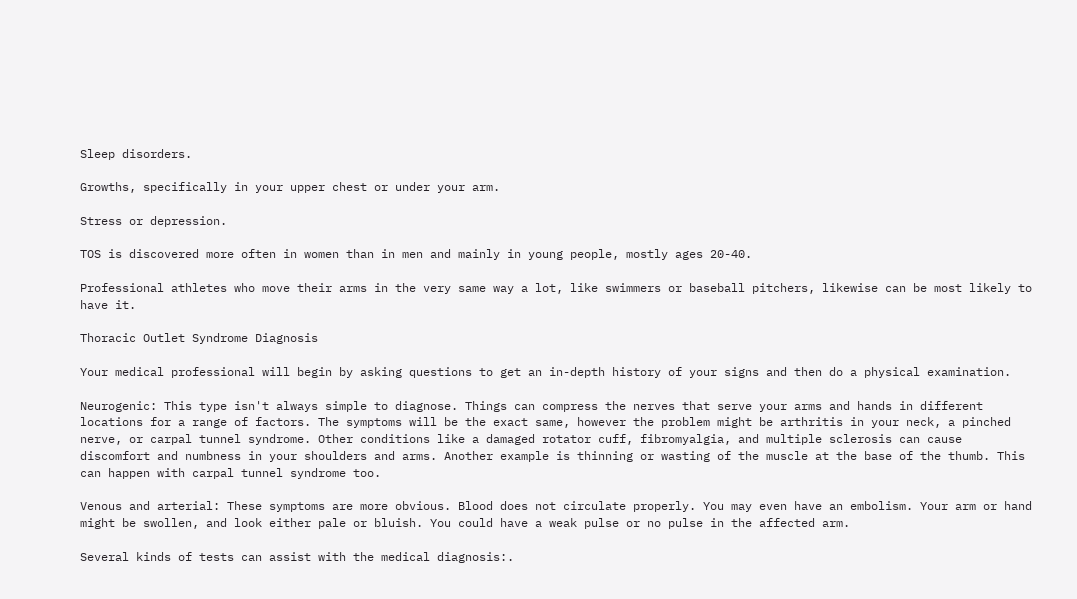Sleep disorders.

Growths, specifically in your upper chest or under your arm.

Stress or depression.

TOS is discovered more often in women than in men and mainly in young people, mostly ages 20-40.

Professional athletes who move their arms in the very same way a lot, like swimmers or baseball pitchers, likewise can be most likely to have it.

Thoracic Outlet Syndrome Diagnosis

Your medical professional will begin by asking questions to get an in-depth history of your signs and then do a physical examination.

Neurogenic: This type isn't always simple to diagnose. Things can compress the nerves that serve your arms and hands in different locations for a range of factors. The symptoms will be the exact same, however the problem might be arthritis in your neck, a pinched nerve, or carpal tunnel syndrome. Other conditions like a damaged rotator cuff, fibromyalgia, and multiple sclerosis can cause discomfort and numbness in your shoulders and arms. Another example is thinning or wasting of the muscle at the base of the thumb. This can happen with carpal tunnel syndrome too.

Venous and arterial: These symptoms are more obvious. Blood does not circulate properly. You may even have an embolism. Your arm or hand might be swollen, and look either pale or bluish. You could have a weak pulse or no pulse in the affected arm.

Several kinds of tests can assist with the medical diagnosis:.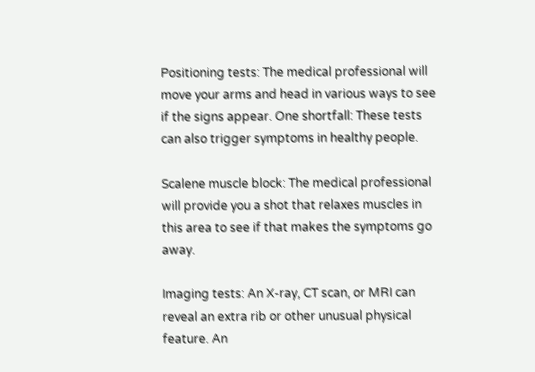Positioning tests: The medical professional will move your arms and head in various ways to see if the signs appear. One shortfall: These tests can also trigger symptoms in healthy people.

Scalene muscle block: The medical professional will provide you a shot that relaxes muscles in this area to see if that makes the symptoms go away.

Imaging tests: An X-ray, CT scan, or MRI can reveal an extra rib or other unusual physical feature. An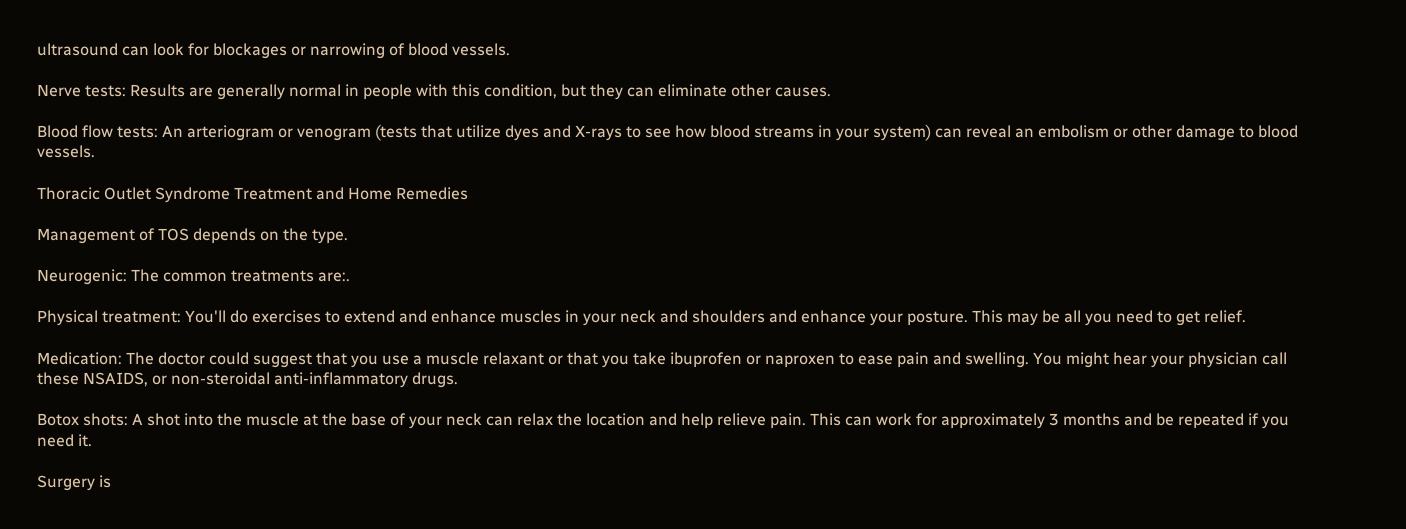ultrasound can look for blockages or narrowing of blood vessels.

Nerve tests: Results are generally normal in people with this condition, but they can eliminate other causes.

Blood flow tests: An arteriogram or venogram (tests that utilize dyes and X-rays to see how blood streams in your system) can reveal an embolism or other damage to blood vessels.

Thoracic Outlet Syndrome Treatment and Home Remedies

Management of TOS depends on the type.

Neurogenic: The common treatments are:.

Physical treatment: You'll do exercises to extend and enhance muscles in your neck and shoulders and enhance your posture. This may be all you need to get relief.

Medication: The doctor could suggest that you use a muscle relaxant or that you take ibuprofen or naproxen to ease pain and swelling. You might hear your physician call these NSAIDS, or non-steroidal anti-inflammatory drugs.

Botox shots: A shot into the muscle at the base of your neck can relax the location and help relieve pain. This can work for approximately 3 months and be repeated if you need it.

Surgery is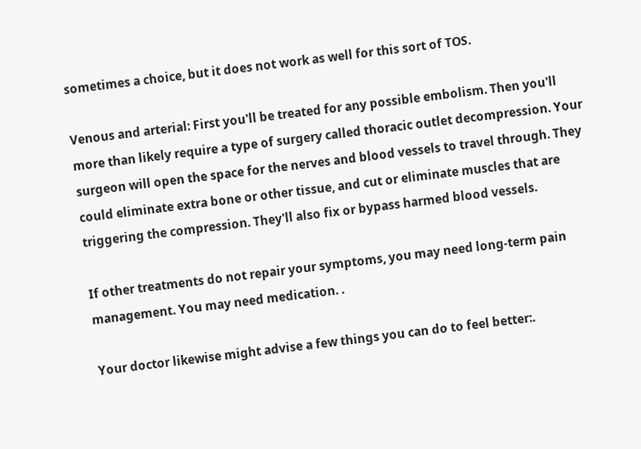sometimes a choice, but it does not work as well for this sort of TOS.

Venous and arterial: First you'll be treated for any possible embolism. Then you'll more than likely require a type of surgery called thoracic outlet decompression. Your surgeon will open the space for the nerves and blood vessels to travel through. They could eliminate extra bone or other tissue, and cut or eliminate muscles that are triggering the compression. They'll also fix or bypass harmed blood vessels.

If other treatments do not repair your symptoms, you may need long-term pain management. You may need medication. .

Your doctor likewise might advise a few things you can do to feel better:.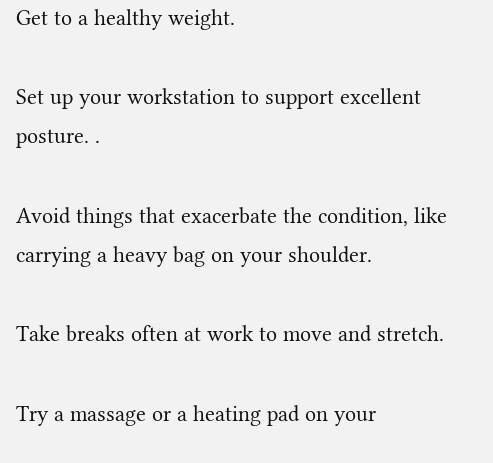Get to a healthy weight.

Set up your workstation to support excellent posture. .

Avoid things that exacerbate the condition, like carrying a heavy bag on your shoulder.

Take breaks often at work to move and stretch.

Try a massage or a heating pad on your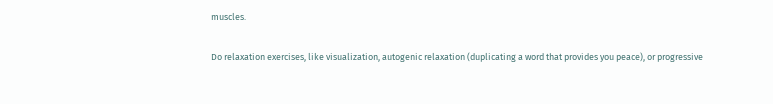muscles.

Do relaxation exercises, like visualization, autogenic relaxation (duplicating a word that provides you peace), or progressive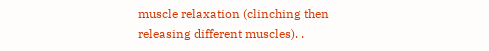muscle relaxation (clinching then releasing different muscles). .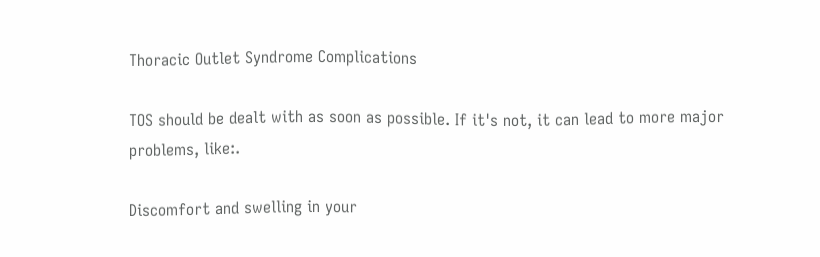Thoracic Outlet Syndrome Complications

TOS should be dealt with as soon as possible. If it's not, it can lead to more major problems, like:.

Discomfort and swelling in your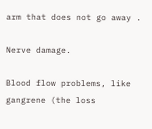arm that does not go away .

Nerve damage.

Blood flow problems, like gangrene (the loss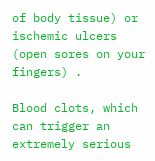of body tissue) or ischemic ulcers (open sores on your fingers) .

Blood clots, which can trigger an extremely serious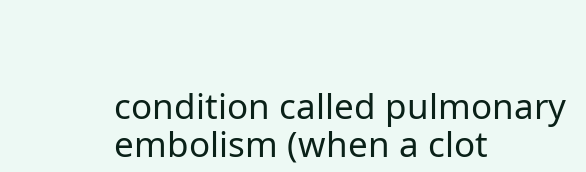condition called pulmonary embolism (when a clot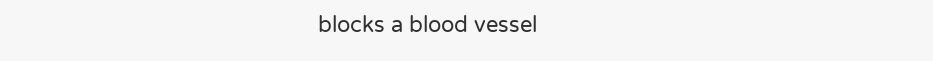blocks a blood vessel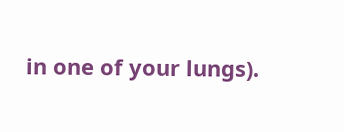in one of your lungs).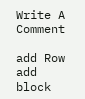Write A Comment

add Row
add block